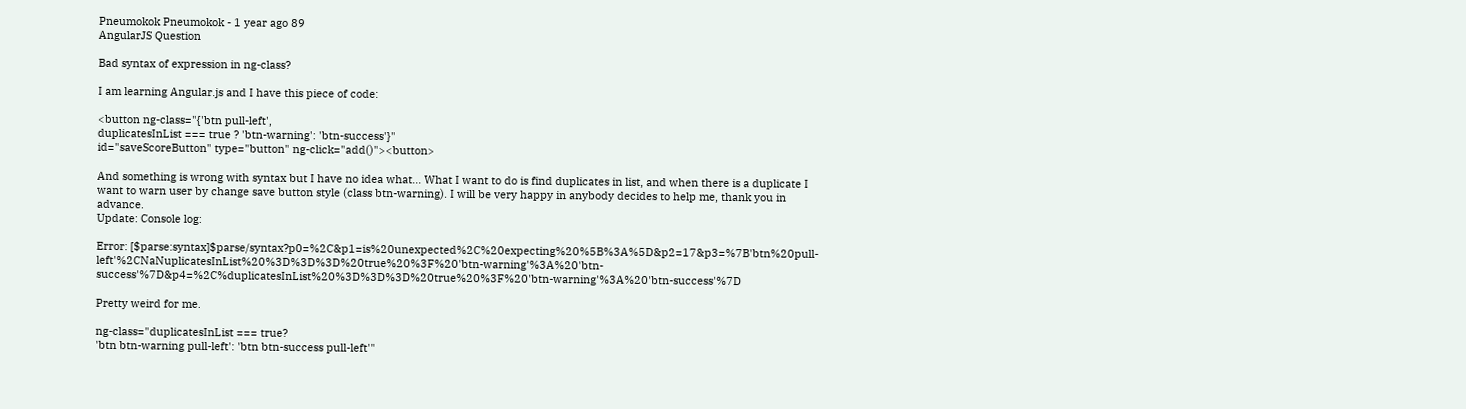Pneumokok Pneumokok - 1 year ago 89
AngularJS Question

Bad syntax of expression in ng-class?

I am learning Angular.js and I have this piece of code:

<button ng-class="{'btn pull-left',
duplicatesInList === true ? 'btn-warning': 'btn-success'}"
id="saveScoreButton" type="button" ng-click="add()"><button>

And something is wrong with syntax but I have no idea what... What I want to do is find duplicates in list, and when there is a duplicate I want to warn user by change save button style (class btn-warning). I will be very happy in anybody decides to help me, thank you in advance.
Update: Console log:

Error: [$parse:syntax]$parse/syntax?p0=%2C&p1=is%20unexpected%2C%20expecting%20%5B%3A%5D&p2=17&p3=%7B'btn%20pull-left'%2CNaNuplicatesInList%20%3D%3D%3D%20true%20%3F%20'btn-warning'%3A%20'btn-success'%7D&p4=%2C%duplicatesInList%20%3D%3D%3D%20true%20%3F%20'btn-warning'%3A%20'btn-success'%7D

Pretty weird for me.

ng-class="duplicatesInList === true?
'btn btn-warning pull-left': 'btn btn-success pull-left'"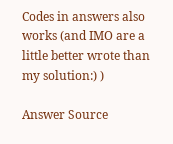Codes in answers also works (and IMO are a little better wrote than my solution:) )

Answer Source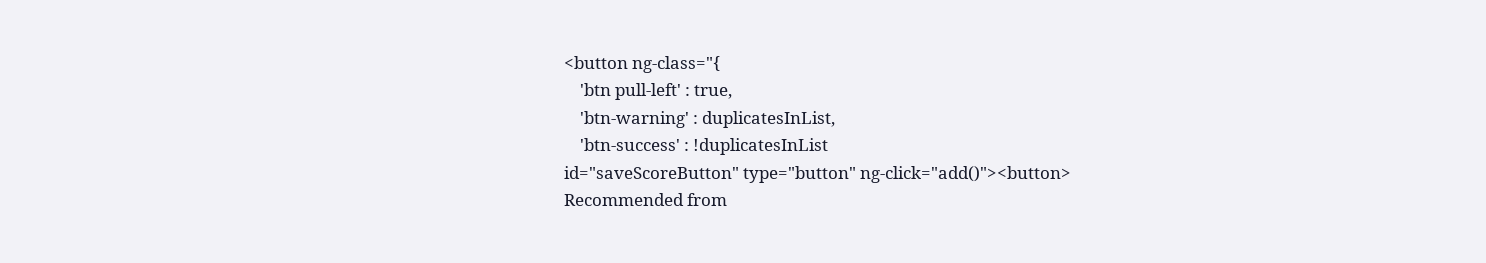<button ng-class="{
    'btn pull-left' : true,
    'btn-warning' : duplicatesInList,
    'btn-success' : !duplicatesInList
id="saveScoreButton" type="button" ng-click="add()"><button>
Recommended from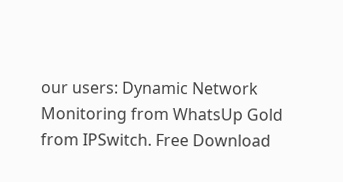our users: Dynamic Network Monitoring from WhatsUp Gold from IPSwitch. Free Download